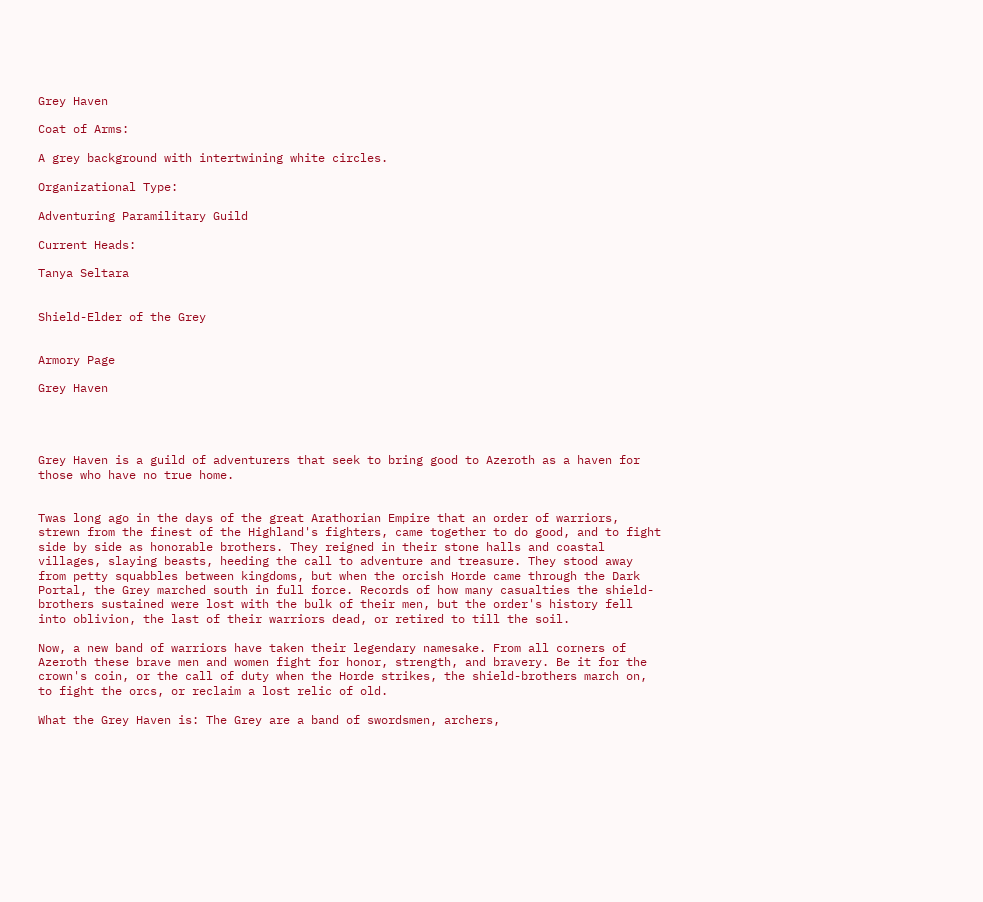Grey Haven

Coat of Arms:

A grey background with intertwining white circles.

Organizational Type:

Adventuring Paramilitary Guild

Current Heads:

Tanya Seltara


Shield-Elder of the Grey


Armory Page

Grey Haven




Grey Haven is a guild of adventurers that seek to bring good to Azeroth as a haven for those who have no true home.


Twas long ago in the days of the great Arathorian Empire that an order of warriors, strewn from the finest of the Highland's fighters, came together to do good, and to fight side by side as honorable brothers. They reigned in their stone halls and coastal villages, slaying beasts, heeding the call to adventure and treasure. They stood away from petty squabbles between kingdoms, but when the orcish Horde came through the Dark Portal, the Grey marched south in full force. Records of how many casualties the shield-brothers sustained were lost with the bulk of their men, but the order's history fell into oblivion, the last of their warriors dead, or retired to till the soil.

Now, a new band of warriors have taken their legendary namesake. From all corners of Azeroth these brave men and women fight for honor, strength, and bravery. Be it for the crown's coin, or the call of duty when the Horde strikes, the shield-brothers march on, to fight the orcs, or reclaim a lost relic of old.

What the Grey Haven is: The Grey are a band of swordsmen, archers,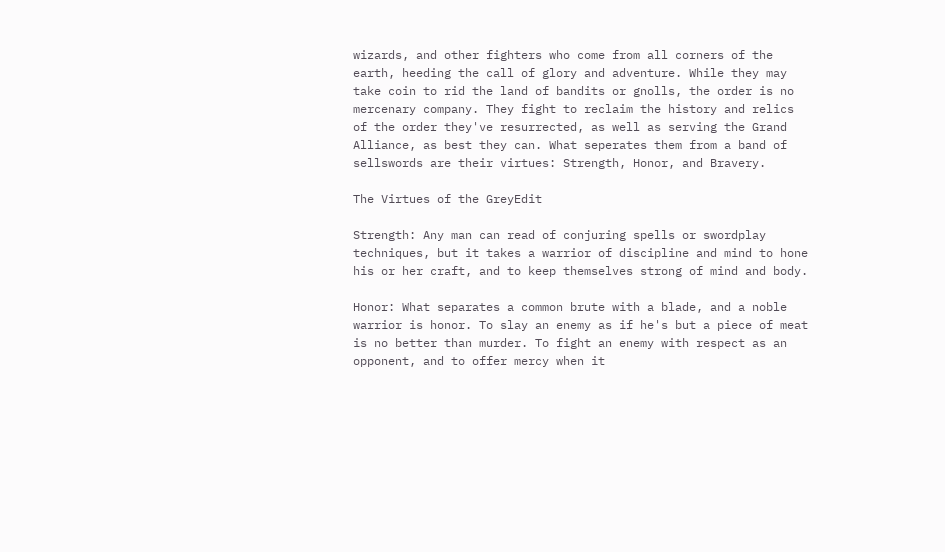wizards, and other fighters who come from all corners of the earth, heeding the call of glory and adventure. While they may take coin to rid the land of bandits or gnolls, the order is no mercenary company. They fight to reclaim the history and relics of the order they've resurrected, as well as serving the Grand Alliance, as best they can. What seperates them from a band of sellswords are their virtues: Strength, Honor, and Bravery.

The Virtues of the GreyEdit

Strength: Any man can read of conjuring spells or swordplay techniques, but it takes a warrior of discipline and mind to hone his or her craft, and to keep themselves strong of mind and body.

Honor: What separates a common brute with a blade, and a noble warrior is honor. To slay an enemy as if he's but a piece of meat is no better than murder. To fight an enemy with respect as an opponent, and to offer mercy when it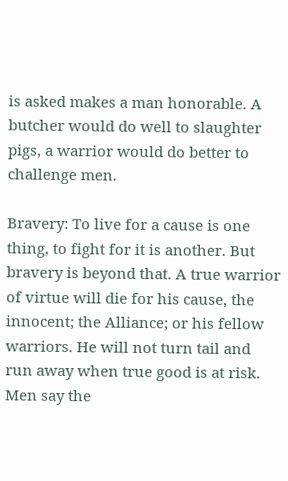is asked makes a man honorable. A butcher would do well to slaughter pigs, a warrior would do better to challenge men.

Bravery: To live for a cause is one thing, to fight for it is another. But bravery is beyond that. A true warrior of virtue will die for his cause, the innocent; the Alliance; or his fellow warriors. He will not turn tail and run away when true good is at risk. Men say the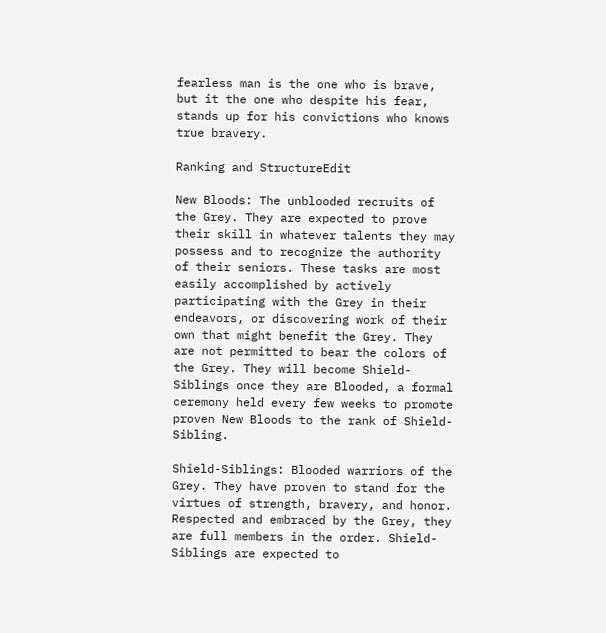fearless man is the one who is brave, but it the one who despite his fear, stands up for his convictions who knows true bravery.

Ranking and StructureEdit

New Bloods: The unblooded recruits of the Grey. They are expected to prove their skill in whatever talents they may possess and to recognize the authority of their seniors. These tasks are most easily accomplished by actively participating with the Grey in their endeavors, or discovering work of their own that might benefit the Grey. They are not permitted to bear the colors of the Grey. They will become Shield-Siblings once they are Blooded, a formal ceremony held every few weeks to promote proven New Bloods to the rank of Shield-Sibling.

Shield-Siblings: Blooded warriors of the Grey. They have proven to stand for the virtues of strength, bravery, and honor. Respected and embraced by the Grey, they are full members in the order. Shield-Siblings are expected to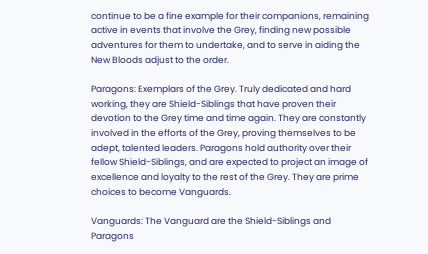continue to be a fine example for their companions, remaining active in events that involve the Grey, finding new possible adventures for them to undertake, and to serve in aiding the New Bloods adjust to the order.

Paragons: Exemplars of the Grey. Truly dedicated and hard working, they are Shield-Siblings that have proven their devotion to the Grey time and time again. They are constantly involved in the efforts of the Grey, proving themselves to be adept, talented leaders. Paragons hold authority over their fellow Shield-Siblings, and are expected to project an image of excellence and loyalty to the rest of the Grey. They are prime choices to become Vanguards.

Vanguards: The Vanguard are the Shield-Siblings and Paragons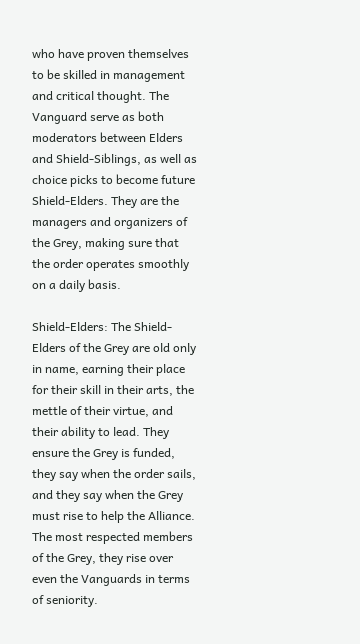who have proven themselves to be skilled in management and critical thought. The Vanguard serve as both moderators between Elders and Shield-Siblings, as well as choice picks to become future Shield-Elders. They are the managers and organizers of the Grey, making sure that the order operates smoothly on a daily basis.

Shield-Elders: The Shield-Elders of the Grey are old only in name, earning their place for their skill in their arts, the mettle of their virtue, and their ability to lead. They ensure the Grey is funded, they say when the order sails, and they say when the Grey must rise to help the Alliance. The most respected members of the Grey, they rise over even the Vanguards in terms of seniority.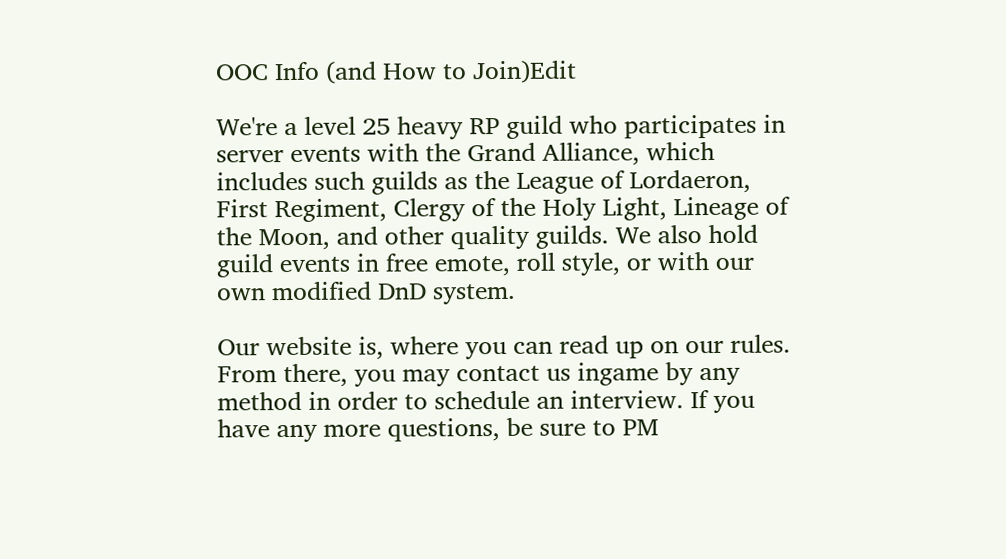OOC Info (and How to Join)Edit

We're a level 25 heavy RP guild who participates in server events with the Grand Alliance, which includes such guilds as the League of Lordaeron, First Regiment, Clergy of the Holy Light, Lineage of the Moon, and other quality guilds. We also hold guild events in free emote, roll style, or with our own modified DnD system.

Our website is, where you can read up on our rules. From there, you may contact us ingame by any method in order to schedule an interview. If you have any more questions, be sure to PM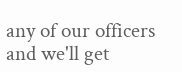any of our officers and we'll get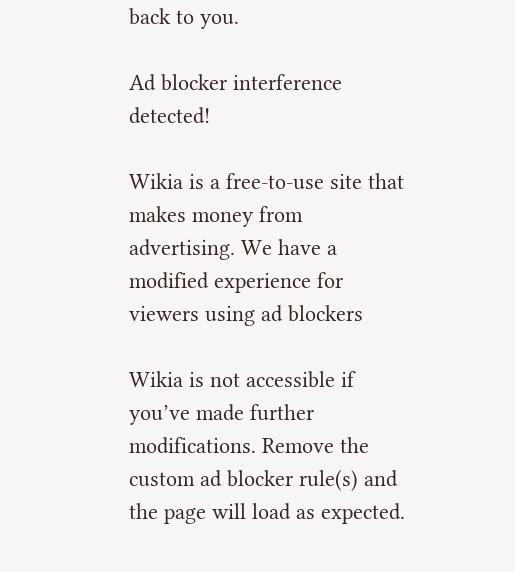back to you.

Ad blocker interference detected!

Wikia is a free-to-use site that makes money from advertising. We have a modified experience for viewers using ad blockers

Wikia is not accessible if you’ve made further modifications. Remove the custom ad blocker rule(s) and the page will load as expected.